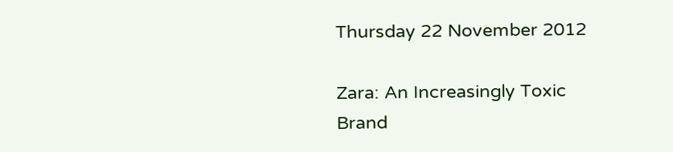Thursday 22 November 2012

Zara: An Increasingly Toxic Brand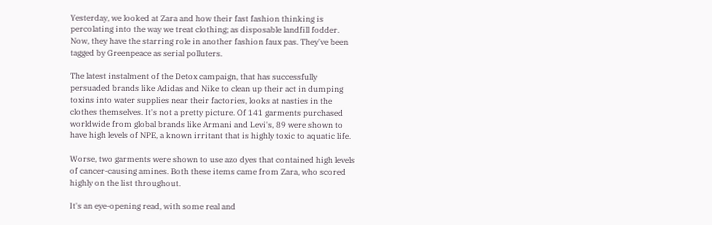Yesterday, we looked at Zara and how their fast fashion thinking is percolating into the way we treat clothing; as disposable landfill fodder. Now, they have the starring role in another fashion faux pas. They've been tagged by Greenpeace as serial polluters.

The latest instalment of the Detox campaign, that has successfully persuaded brands like Adidas and Nike to clean up their act in dumping toxins into water supplies near their factories, looks at nasties in the clothes themselves. It's not a pretty picture. Of 141 garments purchased worldwide from global brands like Armani and Levi's, 89 were shown to have high levels of NPE, a known irritant that is highly toxic to aquatic life.

Worse, two garments were shown to use azo dyes that contained high levels of cancer-causing amines. Both these items came from Zara, who scored highly on the list throughout.

It's an eye-opening read, with some real and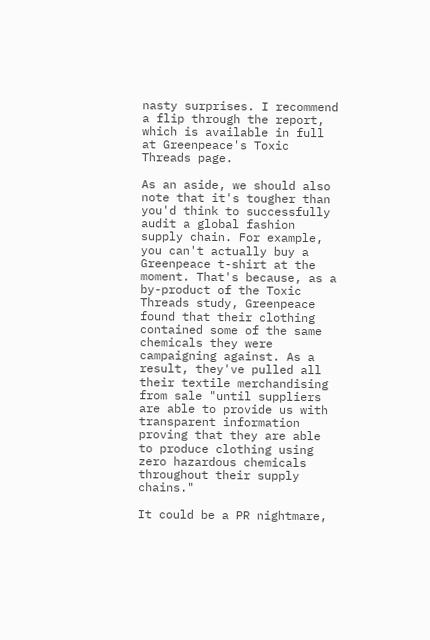nasty surprises. I recommend a flip through the report, which is available in full at Greenpeace's Toxic Threads page.

As an aside, we should also note that it's tougher than you'd think to successfully audit a global fashion supply chain. For example, you can't actually buy a Greenpeace t-shirt at the moment. That's because, as a by-product of the Toxic Threads study, Greenpeace found that their clothing contained some of the same chemicals they were campaigning against. As a result, they've pulled all their textile merchandising from sale "until suppliers are able to provide us with transparent information proving that they are able to produce clothing using zero hazardous chemicals throughout their supply chains."

It could be a PR nightmare,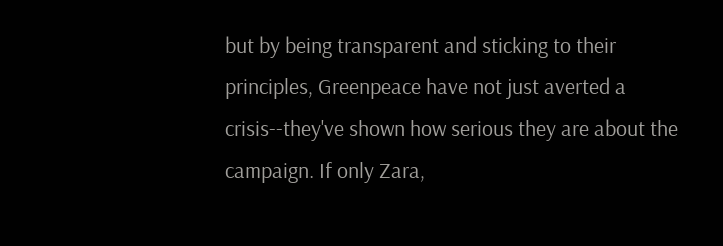but by being transparent and sticking to their principles, Greenpeace have not just averted a crisis--they've shown how serious they are about the campaign. If only Zara,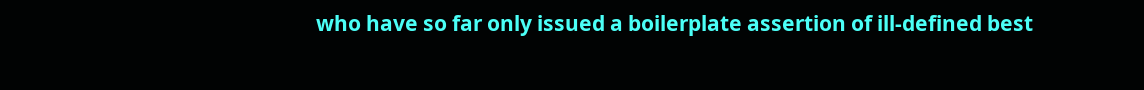who have so far only issued a boilerplate assertion of ill-defined best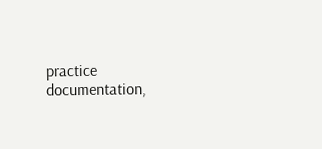practice documentation,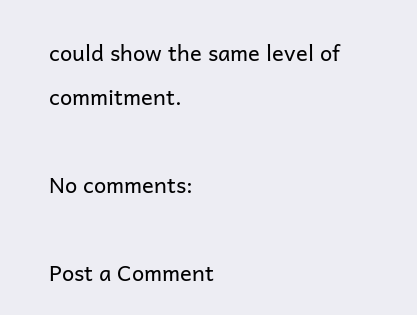could show the same level of commitment.

No comments:

Post a Comment